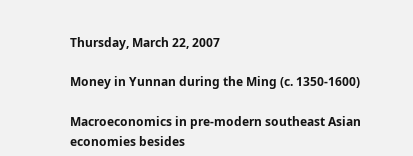Thursday, March 22, 2007

Money in Yunnan during the Ming (c. 1350-1600)

Macroeconomics in pre-modern southeast Asian economies besides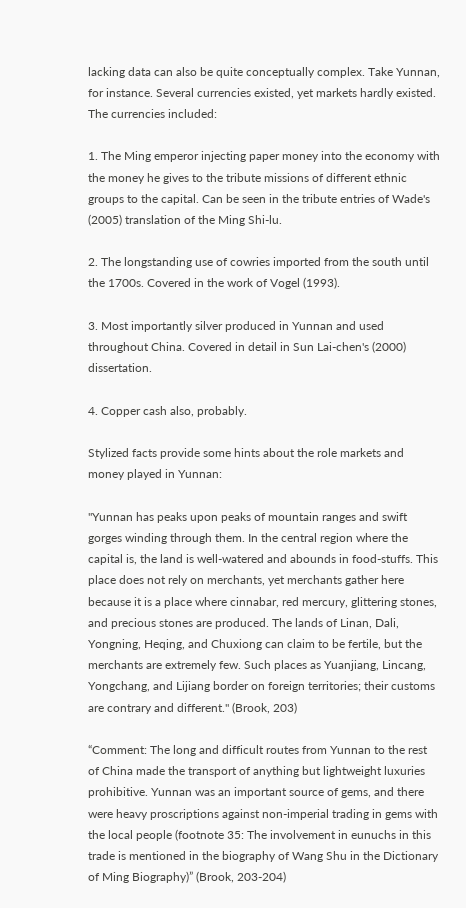lacking data can also be quite conceptually complex. Take Yunnan, for instance. Several currencies existed, yet markets hardly existed. The currencies included:

1. The Ming emperor injecting paper money into the economy with the money he gives to the tribute missions of different ethnic groups to the capital. Can be seen in the tribute entries of Wade's (2005) translation of the Ming Shi-lu.

2. The longstanding use of cowries imported from the south until the 1700s. Covered in the work of Vogel (1993).

3. Most importantly silver produced in Yunnan and used throughout China. Covered in detail in Sun Lai-chen's (2000) dissertation.

4. Copper cash also, probably.

Stylized facts provide some hints about the role markets and money played in Yunnan:

"Yunnan has peaks upon peaks of mountain ranges and swift gorges winding through them. In the central region where the capital is, the land is well-watered and abounds in food-stuffs. This place does not rely on merchants, yet merchants gather here because it is a place where cinnabar, red mercury, glittering stones, and precious stones are produced. The lands of Linan, Dali, Yongning, Heqing, and Chuxiong can claim to be fertile, but the merchants are extremely few. Such places as Yuanjiang, Lincang, Yongchang, and Lijiang border on foreign territories; their customs are contrary and different." (Brook, 203)

“Comment: The long and difficult routes from Yunnan to the rest of China made the transport of anything but lightweight luxuries prohibitive. Yunnan was an important source of gems, and there were heavy proscriptions against non-imperial trading in gems with the local people (footnote 35: The involvement in eunuchs in this trade is mentioned in the biography of Wang Shu in the Dictionary of Ming Biography)” (Brook, 203-204)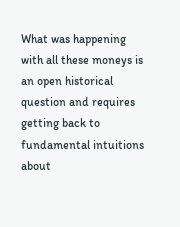What was happening with all these moneys is an open historical question and requires getting back to fundamental intuitions about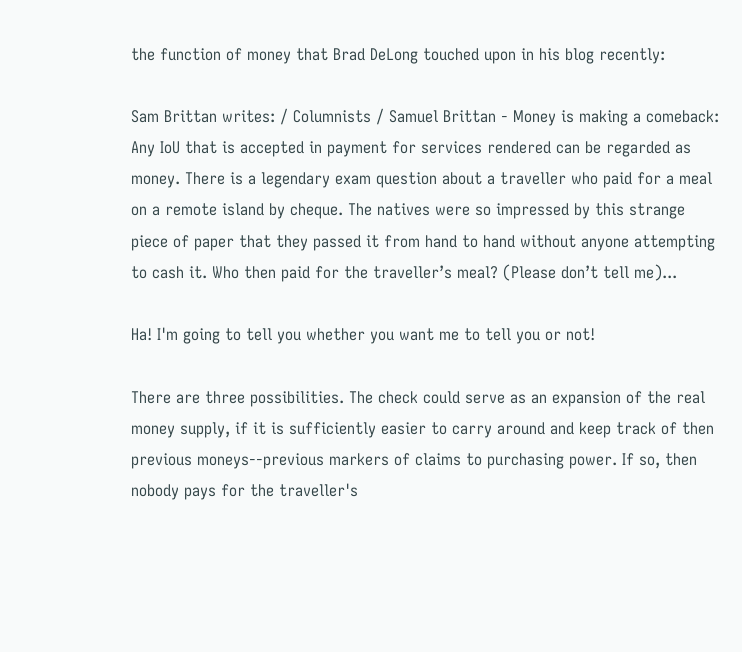the function of money that Brad DeLong touched upon in his blog recently:

Sam Brittan writes: / Columnists / Samuel Brittan - Money is making a comeback: Any IoU that is accepted in payment for services rendered can be regarded as money. There is a legendary exam question about a traveller who paid for a meal on a remote island by cheque. The natives were so impressed by this strange piece of paper that they passed it from hand to hand without anyone attempting to cash it. Who then paid for the traveller’s meal? (Please don’t tell me)...

Ha! I'm going to tell you whether you want me to tell you or not!

There are three possibilities. The check could serve as an expansion of the real money supply, if it is sufficiently easier to carry around and keep track of then previous moneys--previous markers of claims to purchasing power. If so, then nobody pays for the traveller's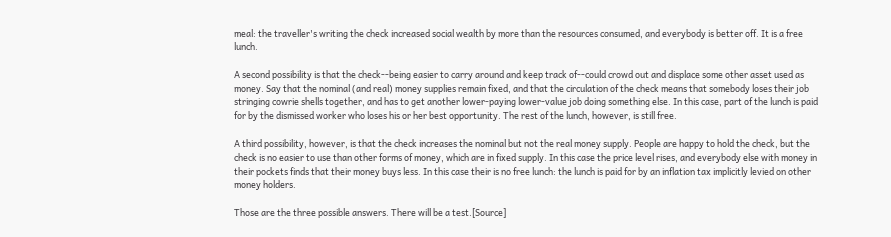meal: the traveller's writing the check increased social wealth by more than the resources consumed, and everybody is better off. It is a free lunch.

A second possibility is that the check--being easier to carry around and keep track of--could crowd out and displace some other asset used as money. Say that the nominal (and real) money supplies remain fixed, and that the circulation of the check means that somebody loses their job stringing cowrie shells together, and has to get another lower-paying lower-value job doing something else. In this case, part of the lunch is paid for by the dismissed worker who loses his or her best opportunity. The rest of the lunch, however, is still free.

A third possibility, however, is that the check increases the nominal but not the real money supply. People are happy to hold the check, but the check is no easier to use than other forms of money, which are in fixed supply. In this case the price level rises, and everybody else with money in their pockets finds that their money buys less. In this case their is no free lunch: the lunch is paid for by an inflation tax implicitly levied on other money holders.

Those are the three possible answers. There will be a test.[Source]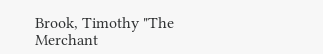Brook, Timothy "The Merchant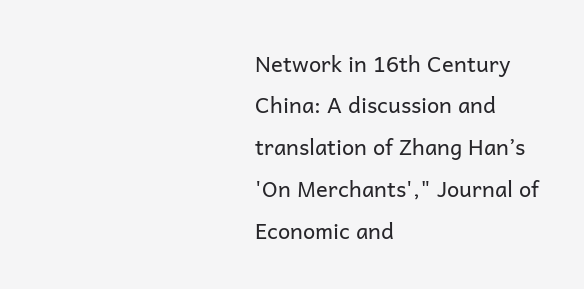Network in 16th Century China: A discussion and translation of Zhang Han’s 'On Merchants'," Journal of Economic and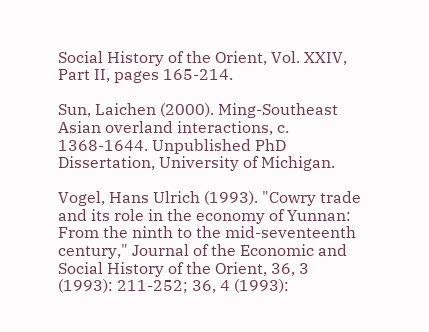Social History of the Orient, Vol. XXIV, Part II, pages 165-214.

Sun, Laichen (2000). Ming-Southeast Asian overland interactions, c. 1368-1644. Unpublished PhD Dissertation, University of Michigan.

Vogel, Hans Ulrich (1993). "Cowry trade and its role in the economy of Yunnan: From the ninth to the mid-seventeenth century," Journal of the Economic and Social History of the Orient, 36, 3 (1993): 211-252; 36, 4 (1993):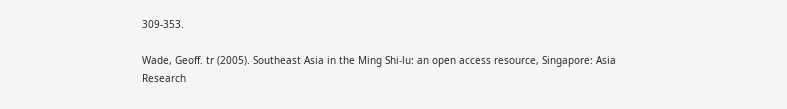309-353.

Wade, Geoff. tr (2005). Southeast Asia in the Ming Shi-lu: an open access resource, Singapore: Asia Research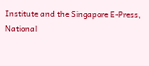Institute and the Singapore E-Press, National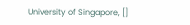University of Singapore, []